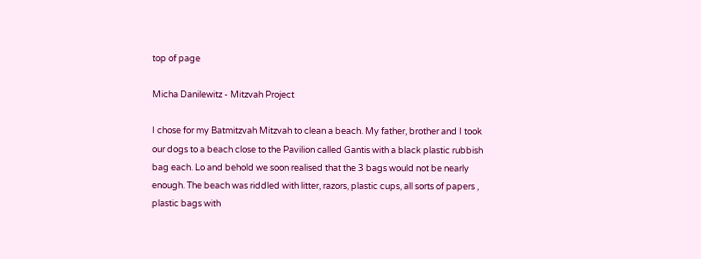top of page

Micha Danilewitz - Mitzvah Project

I chose for my Batmitzvah Mitzvah to clean a beach. My father, brother and I took our dogs to a beach close to the Pavilion called Gantis with a black plastic rubbish bag each. Lo and behold we soon realised that the 3 bags would not be nearly enough. The beach was riddled with litter, razors, plastic cups, all sorts of papers , plastic bags with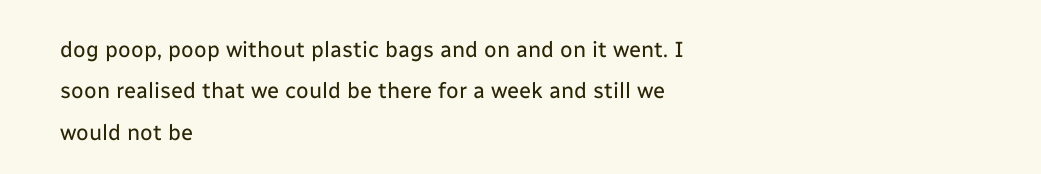dog poop, poop without plastic bags and on and on it went. I soon realised that we could be there for a week and still we would not be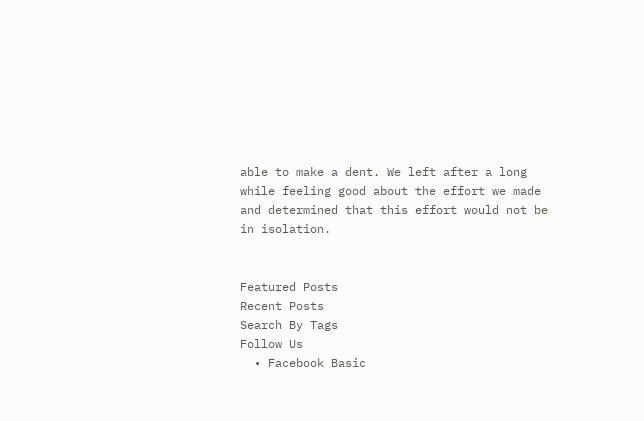able to make a dent. We left after a long while feeling good about the effort we made and determined that this effort would not be in isolation.


Featured Posts
Recent Posts
Search By Tags
Follow Us
  • Facebook Basic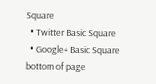Square
  • Twitter Basic Square
  • Google+ Basic Square
bottom of page